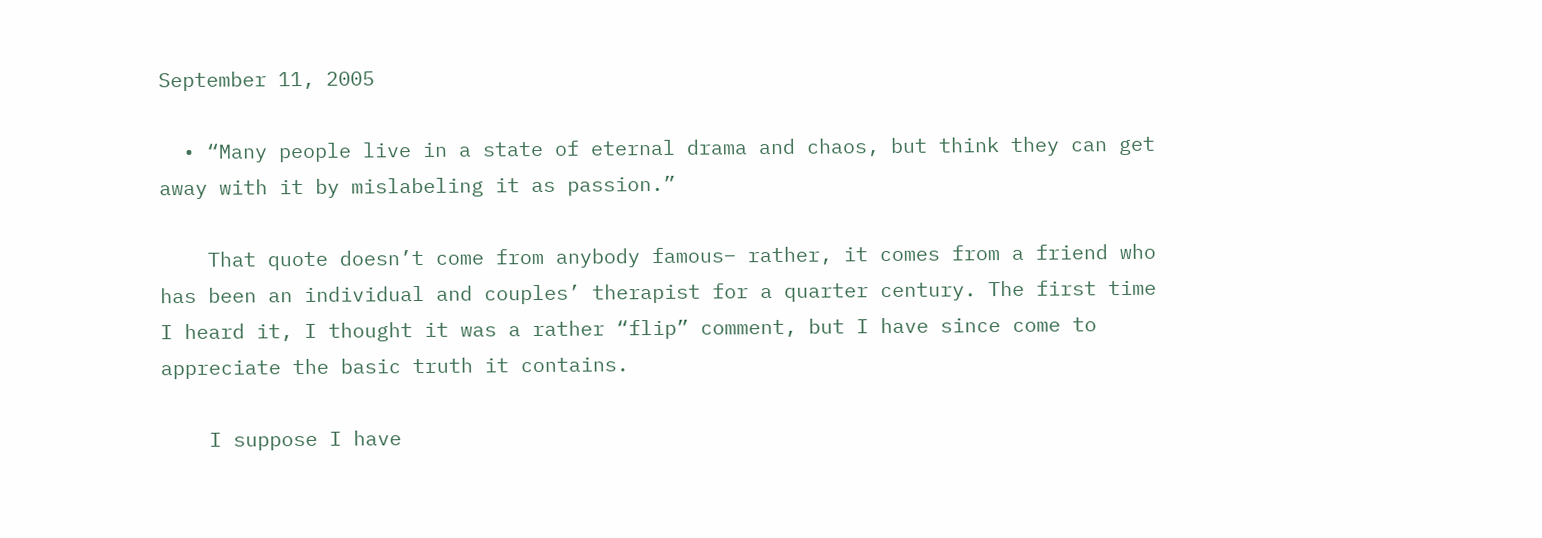September 11, 2005

  • “Many people live in a state of eternal drama and chaos, but think they can get away with it by mislabeling it as passion.”

    That quote doesn’t come from anybody famous– rather, it comes from a friend who has been an individual and couples’ therapist for a quarter century. The first time I heard it, I thought it was a rather “flip” comment, but I have since come to appreciate the basic truth it contains.

    I suppose I have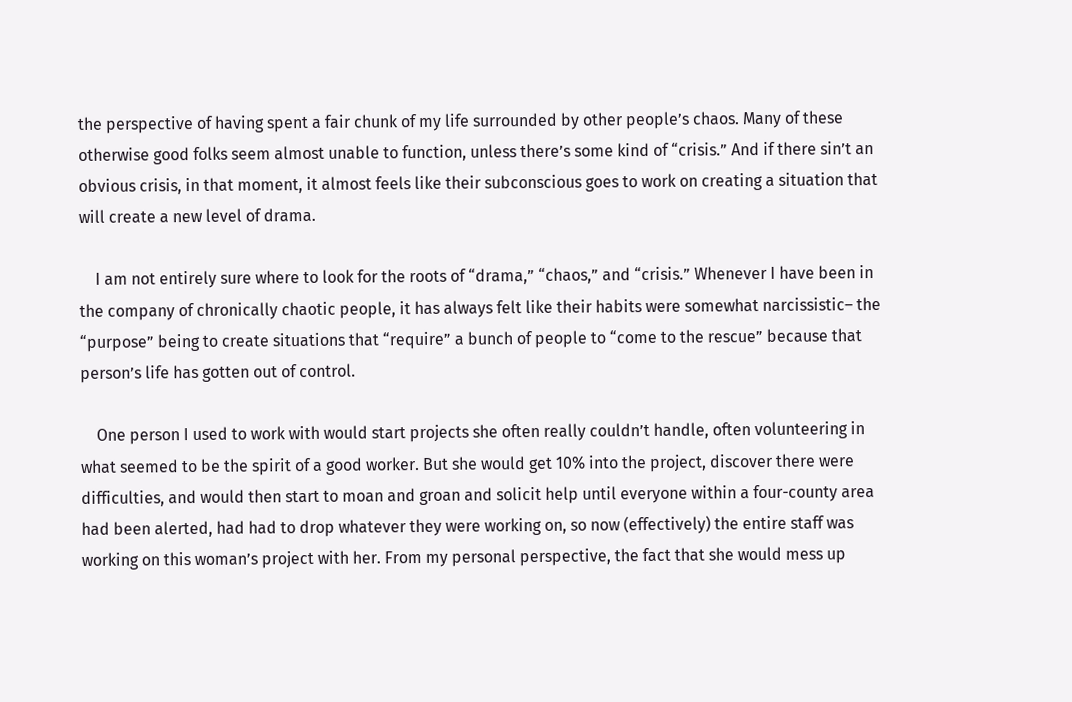the perspective of having spent a fair chunk of my life surrounded by other people’s chaos. Many of these otherwise good folks seem almost unable to function, unless there’s some kind of “crisis.” And if there sin’t an obvious crisis, in that moment, it almost feels like their subconscious goes to work on creating a situation that will create a new level of drama.

    I am not entirely sure where to look for the roots of “drama,” “chaos,” and “crisis.” Whenever I have been in the company of chronically chaotic people, it has always felt like their habits were somewhat narcissistic– the “purpose” being to create situations that “require” a bunch of people to “come to the rescue” because that person’s life has gotten out of control.

    One person I used to work with would start projects she often really couldn’t handle, often volunteering in what seemed to be the spirit of a good worker. But she would get 10% into the project, discover there were difficulties, and would then start to moan and groan and solicit help until everyone within a four-county area had been alerted, had had to drop whatever they were working on, so now (effectively) the entire staff was working on this woman’s project with her. From my personal perspective, the fact that she would mess up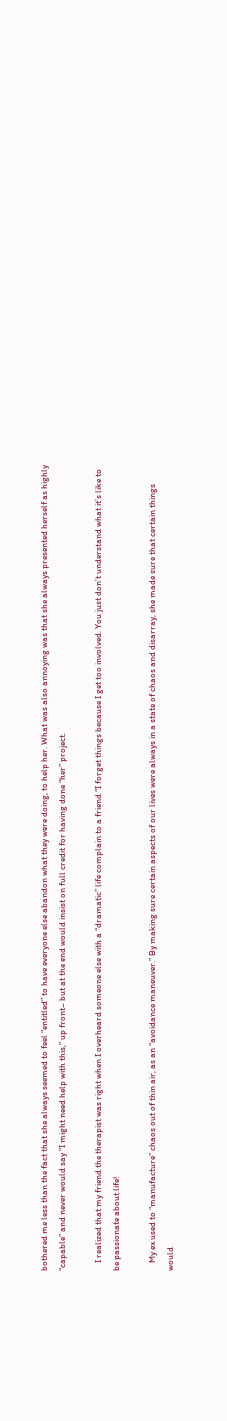bothered me less than the fact that she always seemed to feel “entitled” to have everyone else abandon what they were doing, to help her. What was also annoying was that she always presented herself as highly “capable” and never would say “I might need help with this,” up front– but at the end would insist on full credit for having done “her” project.

    I realized that my friend the therapist was right when I overheard someone else with a “dramatic” life complain to a friend “I forget things because I get too involved. You just don’t understand what it’s like to be passionate about life!

    My ex used to “manufacture” chaos out of thin air, as an “avoidance maneuver.” By making sure certain aspects of our lives were always in a state of chaos and disarray, she made sure that certain things would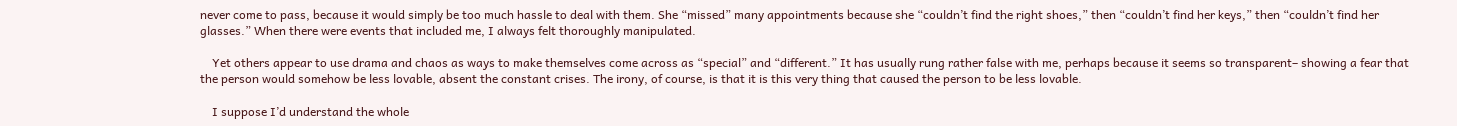never come to pass, because it would simply be too much hassle to deal with them. She “missed” many appointments because she “couldn’t find the right shoes,” then “couldn’t find her keys,” then “couldn’t find her glasses.” When there were events that included me, I always felt thoroughly manipulated.

    Yet others appear to use drama and chaos as ways to make themselves come across as “special” and “different.” It has usually rung rather false with me, perhaps because it seems so transparent– showing a fear that the person would somehow be less lovable, absent the constant crises. The irony, of course, is that it is this very thing that caused the person to be less lovable.

    I suppose I’d understand the whole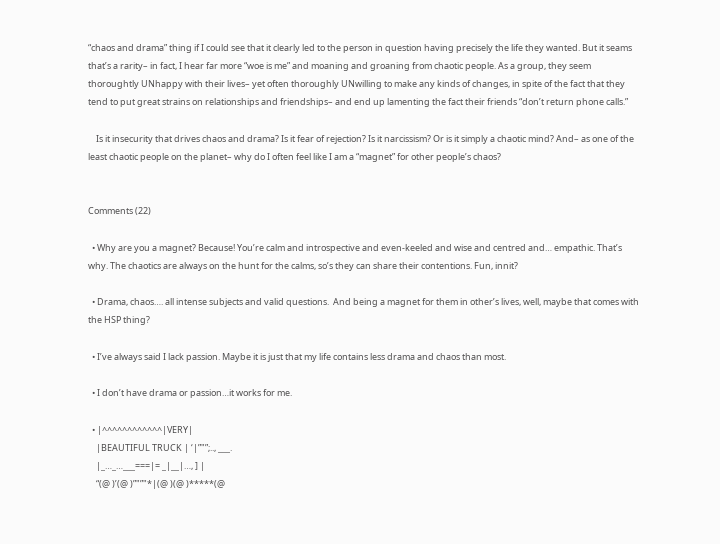“chaos and drama” thing if I could see that it clearly led to the person in question having precisely the life they wanted. But it seams that’s a rarity– in fact, I hear far more “woe is me” and moaning and groaning from chaotic people. As a group, they seem thoroughtly UNhappy with their lives– yet often thoroughly UNwilling to make any kinds of changes, in spite of the fact that they tend to put great strains on relationships and friendships– and end up lamenting the fact their friends “don’t return phone calls.”

    Is it insecurity that drives chaos and drama? Is it fear of rejection? Is it narcissism? Or is it simply a chaotic mind? And– as one of the least chaotic people on the planet– why do I often feel like I am a “magnet” for other people’s chaos?


Comments (22)

  • Why are you a magnet? Because! You’re calm and introspective and even-keeled and wise and centred and… empathic. That’s why. The chaotics are always on the hunt for the calms, so’s they can share their contentions. Fun, innit?

  • Drama, chaos…. all intense subjects and valid questions.  And being a magnet for them in other’s lives, well, maybe that comes with the HSP thing?

  • I’ve always said I lack passion. Maybe it is just that my life contains less drama and chaos than most.

  • I don’t have drama or passion…it works for me.

  • |^^^^^^^^^^^^|VERY|
    |BEAUTIFUL TRUCK | ‘|”"”;.., ___.
    |_…_…___===|= _|__|…, ] |
    “(@ )’(@ )”"”"*|(@ )(@ )*****(@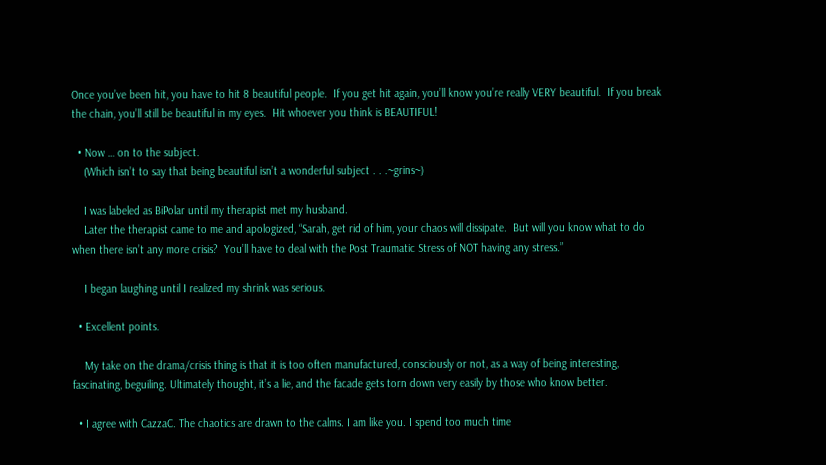Once you’ve been hit, you have to hit 8 beautiful people.  If you get hit again, you’ll know you’re really VERY beautiful.  If you break the chain, you’ll still be beautiful in my eyes.  Hit whoever you think is BEAUTIFUL!

  • Now … on to the subject.
    (Which isn’t to say that being beautiful isn’t a wonderful subject . . .~grins~)

    I was labeled as BiPolar until my therapist met my husband.
    Later the therapist came to me and apologized, “Sarah, get rid of him, your chaos will dissipate.  But will you know what to do when there isn’t any more crisis?  You’ll have to deal with the Post Traumatic Stress of NOT having any stress.”

    I began laughing until I realized my shrink was serious.

  • Excellent points.

    My take on the drama/crisis thing is that it is too often manufactured, consciously or not, as a way of being interesting, fascinating, beguiling. Ultimately thought, it’s a lie, and the facade gets torn down very easily by those who know better.

  • I agree with CazzaC. The chaotics are drawn to the calms. I am like you. I spend too much time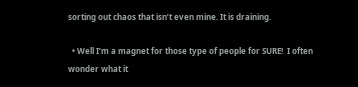sorting out chaos that isn’t even mine. It is draining.

  • Well I’m a magnet for those type of people for SURE!  I often wonder what it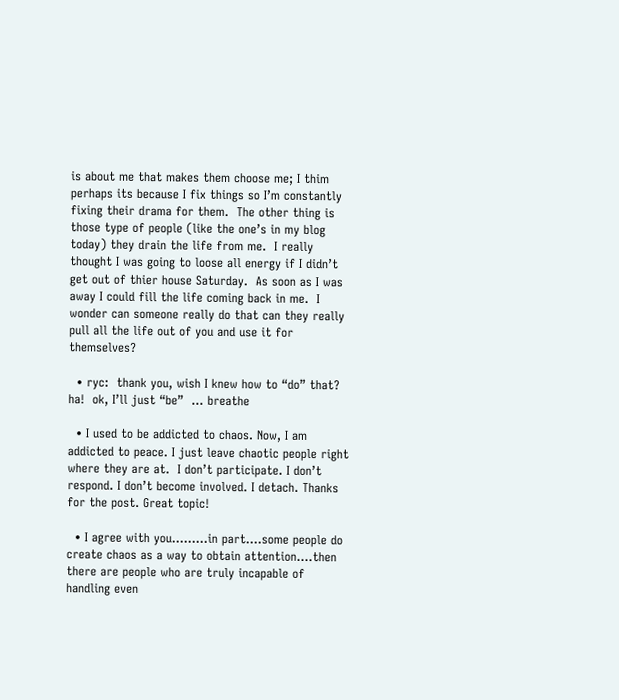is about me that makes them choose me; I thim perhaps its because I fix things so I’m constantly fixing their drama for them.  The other thing is those type of people (like the one’s in my blog today) they drain the life from me.  I really thought I was going to loose all energy if I didn’t get out of thier house Saturday.  As soon as I was away I could fill the life coming back in me.  I wonder can someone really do that can they really pull all the life out of you and use it for themselves?

  • ryc:  thank you, wish I knew how to “do” that?  ha!  ok, I’ll just “be”  … breathe

  • I used to be addicted to chaos. Now, I am addicted to peace. I just leave chaotic people right where they are at.  I don’t participate. I don’t respond. I don’t become involved. I detach. Thanks for the post. Great topic!

  • I agree with you………in part….some people do create chaos as a way to obtain attention….then there are people who are truly incapable of handling even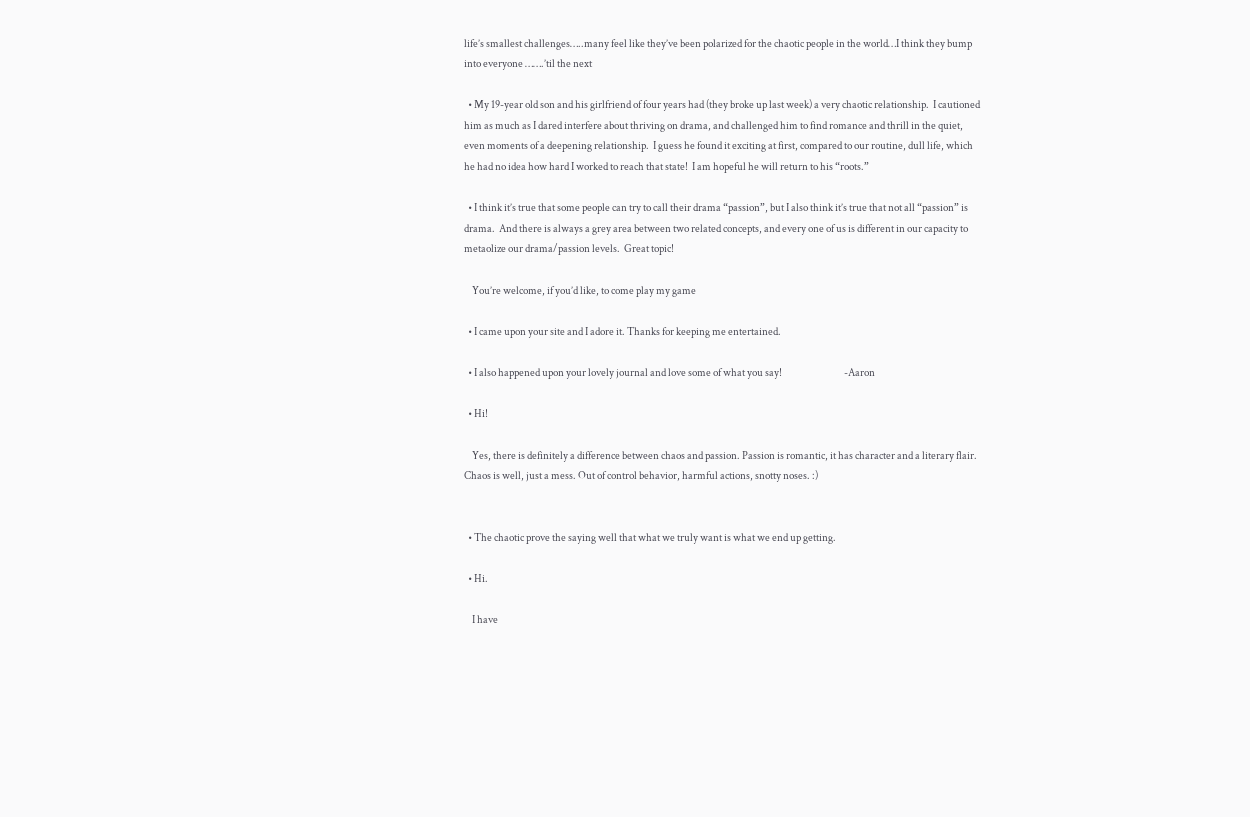life’s smallest challenges…..many feel like they’ve been polarized for the chaotic people in the world…I think they bump into everyone …….’til the next

  • My 19-year old son and his girlfriend of four years had (they broke up last week) a very chaotic relationship.  I cautioned him as much as I dared interfere about thriving on drama, and challenged him to find romance and thrill in the quiet, even moments of a deepening relationship.  I guess he found it exciting at first, compared to our routine, dull life, which he had no idea how hard I worked to reach that state!  I am hopeful he will return to his “roots.”

  • I think it’s true that some people can try to call their drama “passion”, but I also think it’s true that not all “passion” is drama.  And there is always a grey area between two related concepts, and every one of us is different in our capacity to metaolize our drama/passion levels.  Great topic!

    You’re welcome, if you’d like, to come play my game

  • I came upon your site and I adore it. Thanks for keeping me entertained.

  • I also happened upon your lovely journal and love some of what you say!                               -Aaron

  • Hi!

    Yes, there is definitely a difference between chaos and passion. Passion is romantic, it has character and a literary flair. Chaos is well, just a mess. Out of control behavior, harmful actions, snotty noses. :)


  • The chaotic prove the saying well that what we truly want is what we end up getting.

  • Hi.

    I have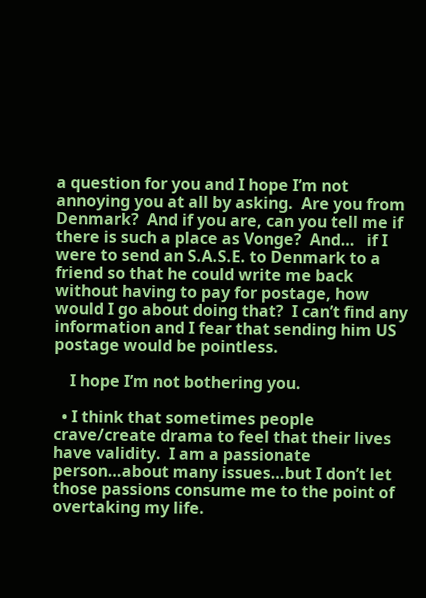a question for you and I hope I’m not annoying you at all by asking.  Are you from Denmark?  And if you are, can you tell me if there is such a place as Vonge?  And…   if I were to send an S.A.S.E. to Denmark to a friend so that he could write me back without having to pay for postage, how would I go about doing that?  I can’t find any information and I fear that sending him US postage would be pointless.

    I hope I’m not bothering you.

  • I think that sometimes people crave/create drama to feel that their lives have validity.  I am a passionate person…about many issues…but I don’t let those passions consume me to the point of overtaking my life.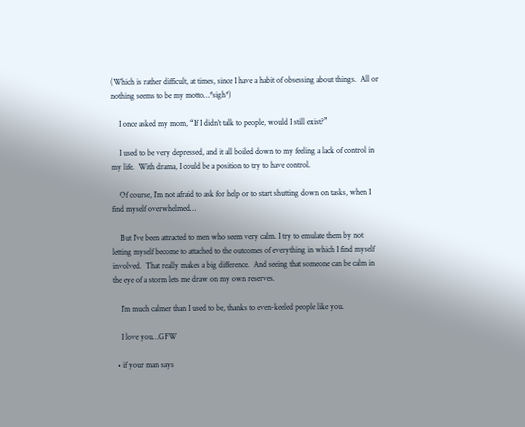(Which is rather difficult, at times, since I have a habit of obsessing about things.  All or nothing seems to be my motto…*sigh*)

    I once asked my mom, “If I didn’t talk to people, would I still exist?”

    I used to be very depressed, and it all boiled down to my feeling a lack of control in my life.  With drama, I could be a position to try to have control.

    Of course, I’m not afraid to ask for help or to start shutting down on tasks, when I find myself overwhelmed…

    But I’ve been attracted to men who seem very calm. I try to emulate them by not letting myself become to attached to the outcomes of everything in which I find myself involved.  That really makes a big difference.  And seeing that someone can be calm in the eye of a storm lets me draw on my own reserves.

    I’m much calmer than I used to be, thanks to even-keeled people like you.

    I love you…GFW

  • if your man says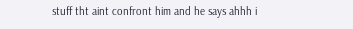stuff tht aint confront him and he says ahhh i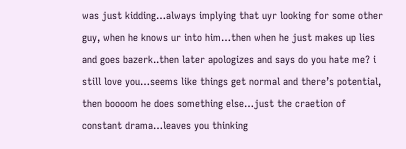was just kidding…always implying that uyr looking for some other guy, when he knows ur into him…then when he just makes up lies and goes bazerk..then later apologizes and says do you hate me? i still love you…seems like things get normal and there’s potential, then boooom he does something else…just the craetion of constant drama…leaves you thinking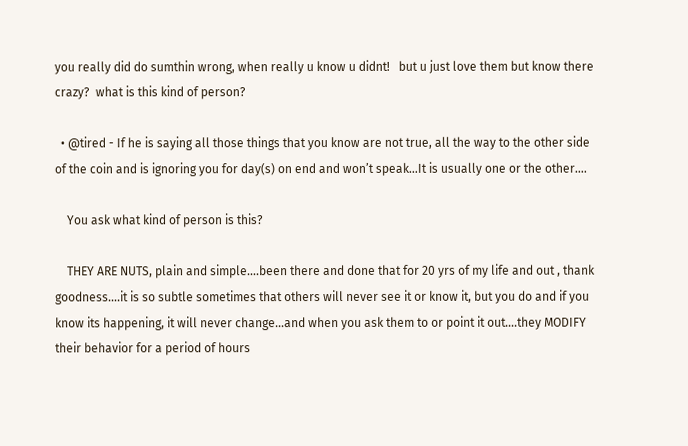you really did do sumthin wrong, when really u know u didnt!   but u just love them but know there crazy?  what is this kind of person?

  • @tired - If he is saying all those things that you know are not true, all the way to the other side of the coin and is ignoring you for day(s) on end and won’t speak…It is usually one or the other….

    You ask what kind of person is this?

    THEY ARE NUTS, plain and simple….been there and done that for 20 yrs of my life and out , thank goodness….it is so subtle sometimes that others will never see it or know it, but you do and if you know its happening, it will never change…and when you ask them to or point it out….they MODIFY their behavior for a period of hours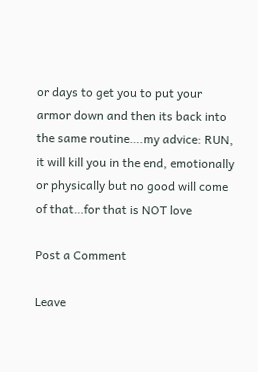or days to get you to put your armor down and then its back into the same routine….my advice: RUN, it will kill you in the end, emotionally or physically but no good will come of that…for that is NOT love

Post a Comment

Leave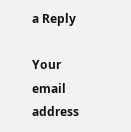a Reply

Your email address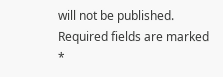will not be published. Required fields are marked *